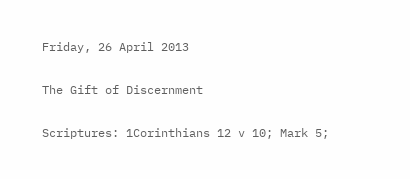Friday, 26 April 2013

The Gift of Discernment

Scriptures: 1Corinthians 12 v 10; Mark 5;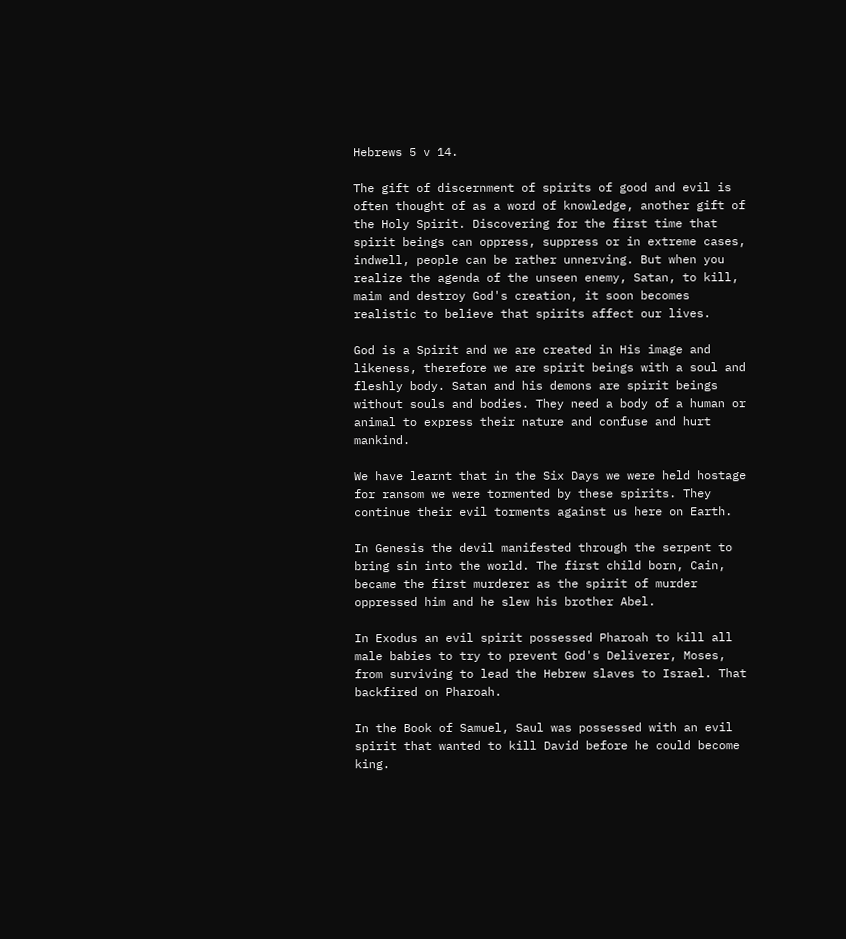Hebrews 5 v 14.

The gift of discernment of spirits of good and evil is often thought of as a word of knowledge, another gift of the Holy Spirit. Discovering for the first time that spirit beings can oppress, suppress or in extreme cases, indwell, people can be rather unnerving. But when you realize the agenda of the unseen enemy, Satan, to kill, maim and destroy God's creation, it soon becomes realistic to believe that spirits affect our lives.

God is a Spirit and we are created in His image and likeness, therefore we are spirit beings with a soul and fleshly body. Satan and his demons are spirit beings without souls and bodies. They need a body of a human or animal to express their nature and confuse and hurt mankind.

We have learnt that in the Six Days we were held hostage for ransom we were tormented by these spirits. They continue their evil torments against us here on Earth.

In Genesis the devil manifested through the serpent to bring sin into the world. The first child born, Cain, became the first murderer as the spirit of murder oppressed him and he slew his brother Abel.

In Exodus an evil spirit possessed Pharoah to kill all male babies to try to prevent God's Deliverer, Moses, from surviving to lead the Hebrew slaves to Israel. That backfired on Pharoah.

In the Book of Samuel, Saul was possessed with an evil spirit that wanted to kill David before he could become king.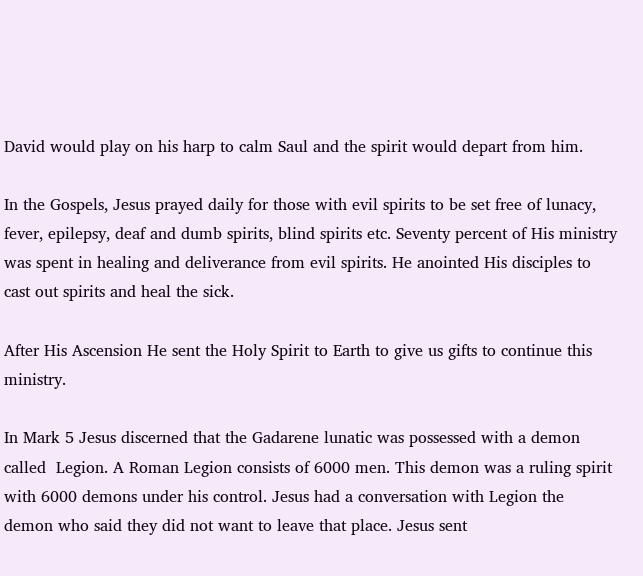David would play on his harp to calm Saul and the spirit would depart from him.

In the Gospels, Jesus prayed daily for those with evil spirits to be set free of lunacy, fever, epilepsy, deaf and dumb spirits, blind spirits etc. Seventy percent of His ministry was spent in healing and deliverance from evil spirits. He anointed His disciples to cast out spirits and heal the sick.

After His Ascension He sent the Holy Spirit to Earth to give us gifts to continue this ministry.

In Mark 5 Jesus discerned that the Gadarene lunatic was possessed with a demon called  Legion. A Roman Legion consists of 6000 men. This demon was a ruling spirit with 6000 demons under his control. Jesus had a conversation with Legion the demon who said they did not want to leave that place. Jesus sent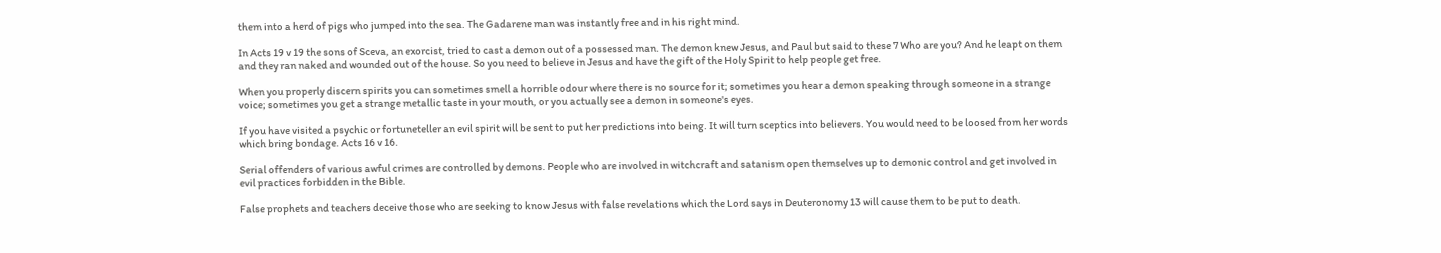them into a herd of pigs who jumped into the sea. The Gadarene man was instantly free and in his right mind.

In Acts 19 v 19 the sons of Sceva, an exorcist, tried to cast a demon out of a possessed man. The demon knew Jesus, and Paul but said to these 7 Who are you? And he leapt on them and they ran naked and wounded out of the house. So you need to believe in Jesus and have the gift of the Holy Spirit to help people get free.

When you properly discern spirits you can sometimes smell a horrible odour where there is no source for it; sometimes you hear a demon speaking through someone in a strange voice; sometimes you get a strange metallic taste in your mouth, or you actually see a demon in someone's eyes.

If you have visited a psychic or fortuneteller an evil spirit will be sent to put her predictions into being. It will turn sceptics into believers. You would need to be loosed from her words which bring bondage. Acts 16 v 16.

Serial offenders of various awful crimes are controlled by demons. People who are involved in witchcraft and satanism open themselves up to demonic control and get involved in evil practices forbidden in the Bible.

False prophets and teachers deceive those who are seeking to know Jesus with false revelations which the Lord says in Deuteronomy 13 will cause them to be put to death.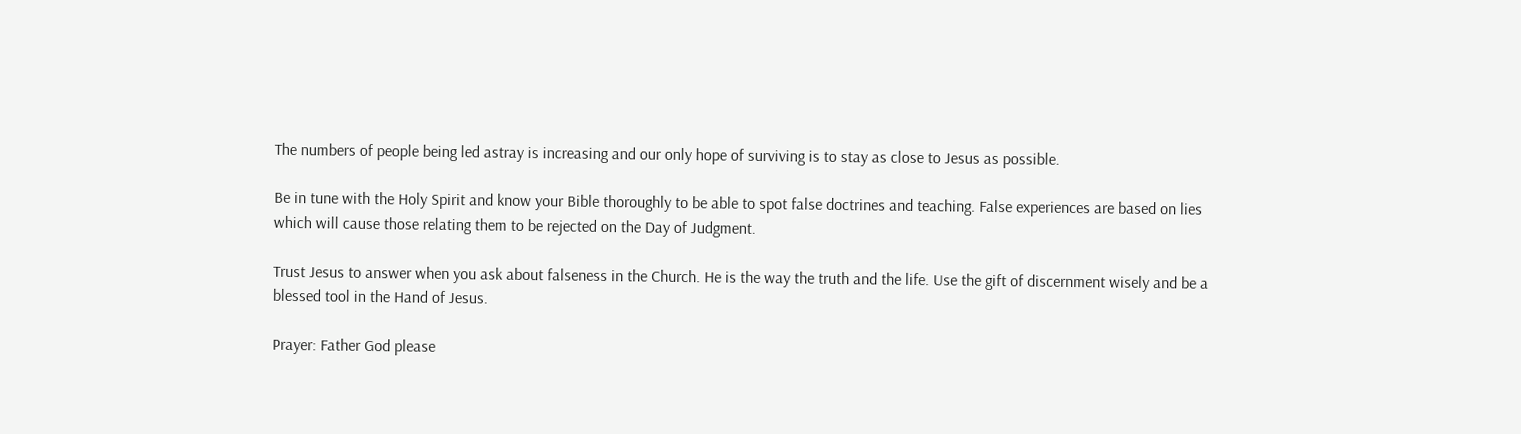The numbers of people being led astray is increasing and our only hope of surviving is to stay as close to Jesus as possible.

Be in tune with the Holy Spirit and know your Bible thoroughly to be able to spot false doctrines and teaching. False experiences are based on lies which will cause those relating them to be rejected on the Day of Judgment.

Trust Jesus to answer when you ask about falseness in the Church. He is the way the truth and the life. Use the gift of discernment wisely and be a blessed tool in the Hand of Jesus.

Prayer: Father God please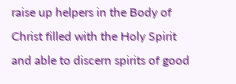raise up helpers in the Body of Christ filled with the Holy Spirit and able to discern spirits of good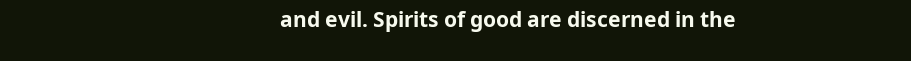and evil. Spirits of good are discerned in the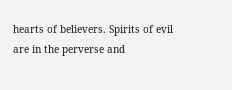hearts of believers. Spirits of evil are in the perverse and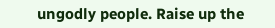ungodly people. Raise up the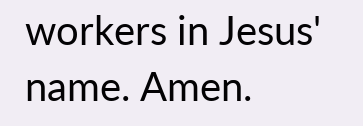workers in Jesus' name. Amen.